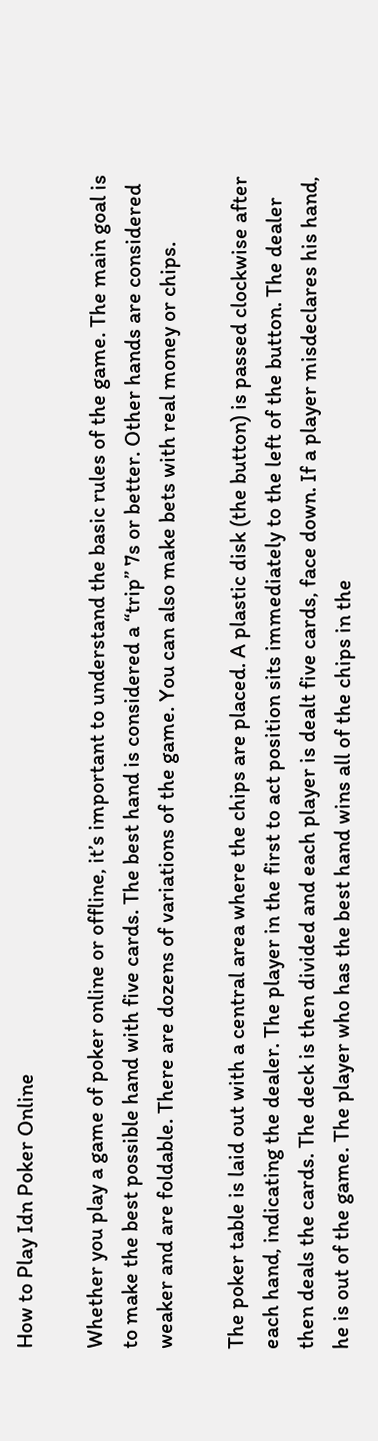How to Play Idn Poker Online

Whether you play a game of poker online or offline, it’s important to understand the basic rules of the game. The main goal is to make the best possible hand with five cards. The best hand is considered a “trip” 7s or better. Other hands are considered weaker and are foldable. There are dozens of variations of the game. You can also make bets with real money or chips.

The poker table is laid out with a central area where the chips are placed. A plastic disk (the button) is passed clockwise after each hand, indicating the dealer. The player in the first to act position sits immediately to the left of the button. The dealer then deals the cards. The deck is then divided and each player is dealt five cards, face down. If a player misdeclares his hand, he is out of the game. The player who has the best hand wins all of the chips in the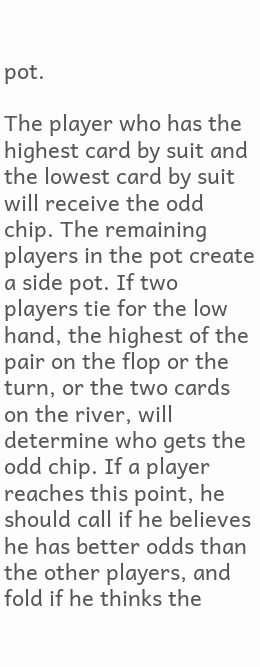pot.

The player who has the highest card by suit and the lowest card by suit will receive the odd chip. The remaining players in the pot create a side pot. If two players tie for the low hand, the highest of the pair on the flop or the turn, or the two cards on the river, will determine who gets the odd chip. If a player reaches this point, he should call if he believes he has better odds than the other players, and fold if he thinks the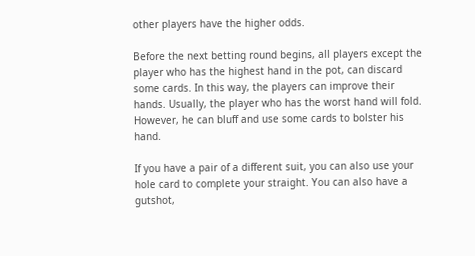other players have the higher odds.

Before the next betting round begins, all players except the player who has the highest hand in the pot, can discard some cards. In this way, the players can improve their hands. Usually, the player who has the worst hand will fold. However, he can bluff and use some cards to bolster his hand.

If you have a pair of a different suit, you can also use your hole card to complete your straight. You can also have a gutshot,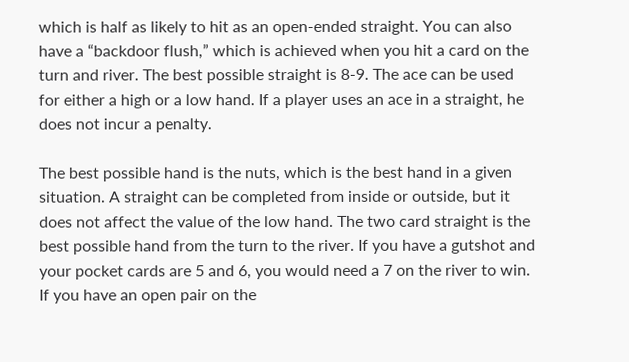which is half as likely to hit as an open-ended straight. You can also have a “backdoor flush,” which is achieved when you hit a card on the turn and river. The best possible straight is 8-9. The ace can be used for either a high or a low hand. If a player uses an ace in a straight, he does not incur a penalty.

The best possible hand is the nuts, which is the best hand in a given situation. A straight can be completed from inside or outside, but it does not affect the value of the low hand. The two card straight is the best possible hand from the turn to the river. If you have a gutshot and your pocket cards are 5 and 6, you would need a 7 on the river to win. If you have an open pair on the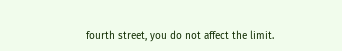fourth street, you do not affect the limit.